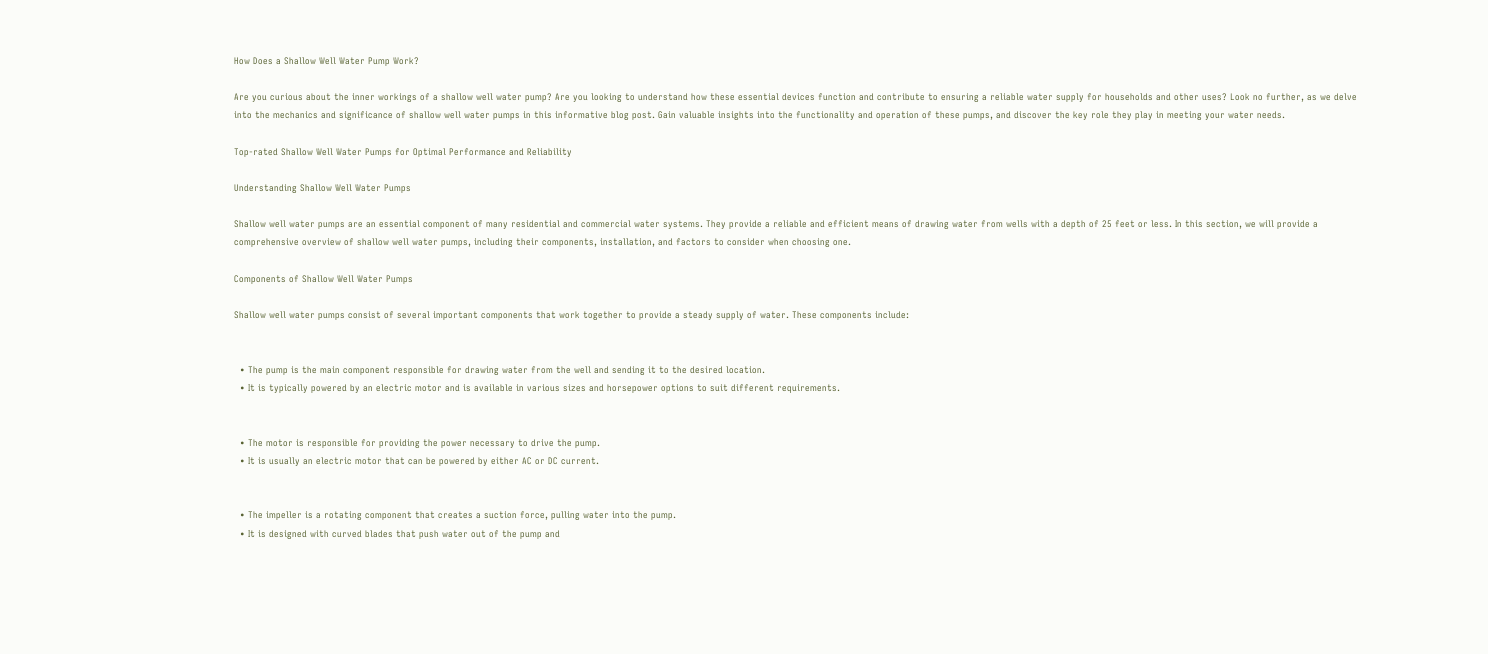How Does a Shallow Well Water Pump Work?

Are you curious about the inner workings of a shallow well water pump? Are you looking to understand how these essential devices function and contribute to ensuring a reliable water supply for households and other uses? Look no further, as we delve into the mechanics and significance of shallow well water pumps in this informative blog post. Gain valuable insights into the functionality and operation of these pumps, and discover the key role they play in meeting your water needs.

Top-rated Shallow Well Water Pumps for Optimal Performance and Reliability

Understanding Shallow Well Water Pumps

Shallow well water pumps are an essential component of many residential and commercial water systems. They provide a reliable and efficient means of drawing water from wells with a depth of 25 feet or less. In this section, we will provide a comprehensive overview of shallow well water pumps, including their components, installation, and factors to consider when choosing one.

Components of Shallow Well Water Pumps

Shallow well water pumps consist of several important components that work together to provide a steady supply of water. These components include:


  • The pump is the main component responsible for drawing water from the well and sending it to the desired location.
  • It is typically powered by an electric motor and is available in various sizes and horsepower options to suit different requirements.


  • The motor is responsible for providing the power necessary to drive the pump.
  • It is usually an electric motor that can be powered by either AC or DC current.


  • The impeller is a rotating component that creates a suction force, pulling water into the pump.
  • It is designed with curved blades that push water out of the pump and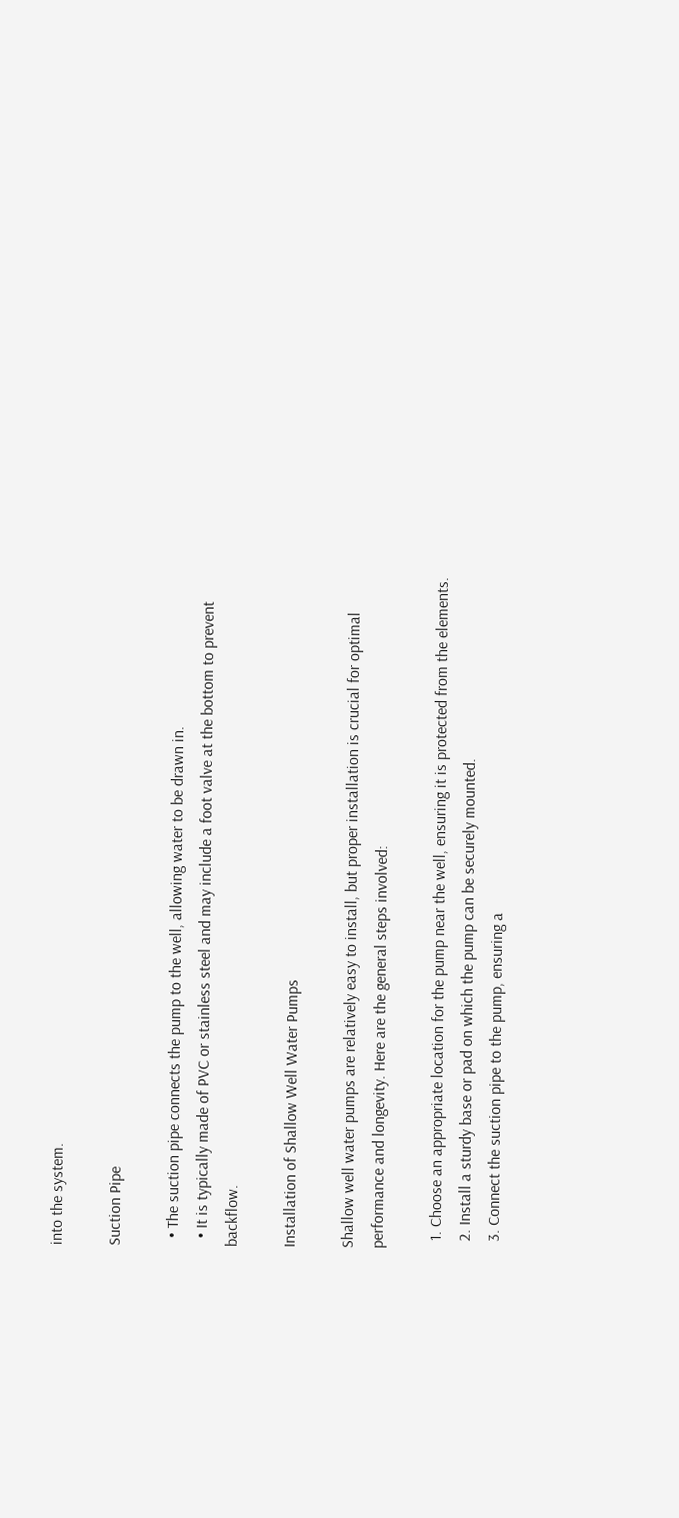into the system.

Suction Pipe

  • The suction pipe connects the pump to the well, allowing water to be drawn in.
  • It is typically made of PVC or stainless steel and may include a foot valve at the bottom to prevent backflow.

Installation of Shallow Well Water Pumps

Shallow well water pumps are relatively easy to install, but proper installation is crucial for optimal performance and longevity. Here are the general steps involved:

  1. Choose an appropriate location for the pump near the well, ensuring it is protected from the elements.
  2. Install a sturdy base or pad on which the pump can be securely mounted.
  3. Connect the suction pipe to the pump, ensuring a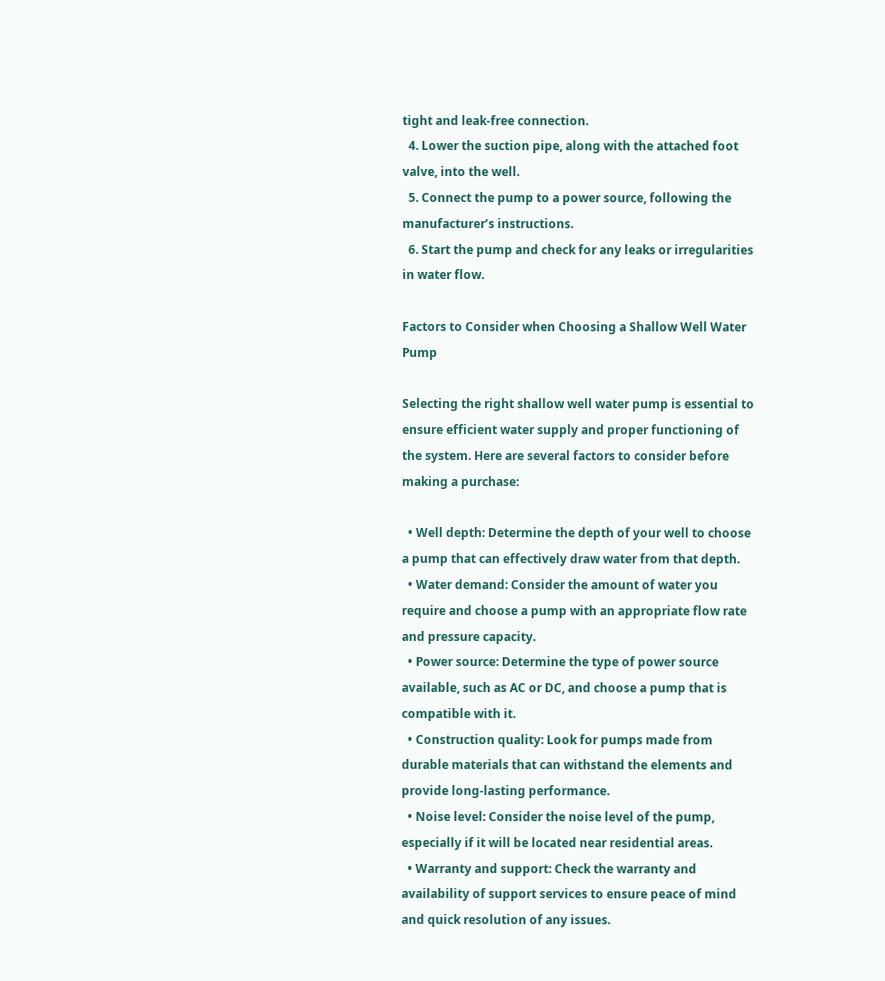tight and leak-free connection.
  4. Lower the suction pipe, along with the attached foot valve, into the well.
  5. Connect the pump to a power source, following the manufacturer’s instructions.
  6. Start the pump and check for any leaks or irregularities in water flow.

Factors to Consider when Choosing a Shallow Well Water Pump

Selecting the right shallow well water pump is essential to ensure efficient water supply and proper functioning of the system. Here are several factors to consider before making a purchase:

  • Well depth: Determine the depth of your well to choose a pump that can effectively draw water from that depth.
  • Water demand: Consider the amount of water you require and choose a pump with an appropriate flow rate and pressure capacity.
  • Power source: Determine the type of power source available, such as AC or DC, and choose a pump that is compatible with it.
  • Construction quality: Look for pumps made from durable materials that can withstand the elements and provide long-lasting performance.
  • Noise level: Consider the noise level of the pump, especially if it will be located near residential areas.
  • Warranty and support: Check the warranty and availability of support services to ensure peace of mind and quick resolution of any issues.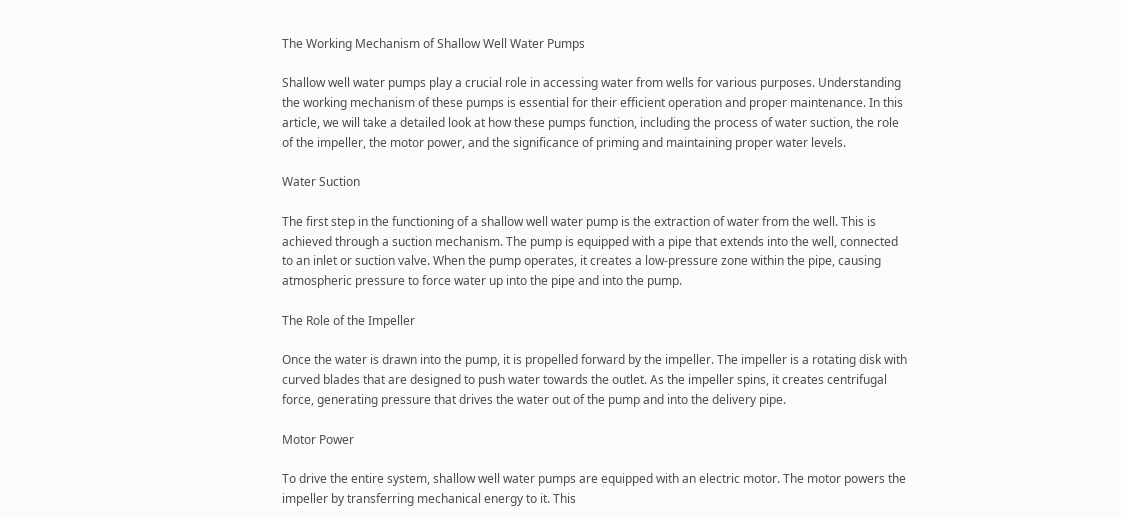The Working Mechanism of Shallow Well Water Pumps

Shallow well water pumps play a crucial role in accessing water from wells for various purposes. Understanding the working mechanism of these pumps is essential for their efficient operation and proper maintenance. In this article, we will take a detailed look at how these pumps function, including the process of water suction, the role of the impeller, the motor power, and the significance of priming and maintaining proper water levels.

Water Suction

The first step in the functioning of a shallow well water pump is the extraction of water from the well. This is achieved through a suction mechanism. The pump is equipped with a pipe that extends into the well, connected to an inlet or suction valve. When the pump operates, it creates a low-pressure zone within the pipe, causing atmospheric pressure to force water up into the pipe and into the pump.

The Role of the Impeller

Once the water is drawn into the pump, it is propelled forward by the impeller. The impeller is a rotating disk with curved blades that are designed to push water towards the outlet. As the impeller spins, it creates centrifugal force, generating pressure that drives the water out of the pump and into the delivery pipe.

Motor Power

To drive the entire system, shallow well water pumps are equipped with an electric motor. The motor powers the impeller by transferring mechanical energy to it. This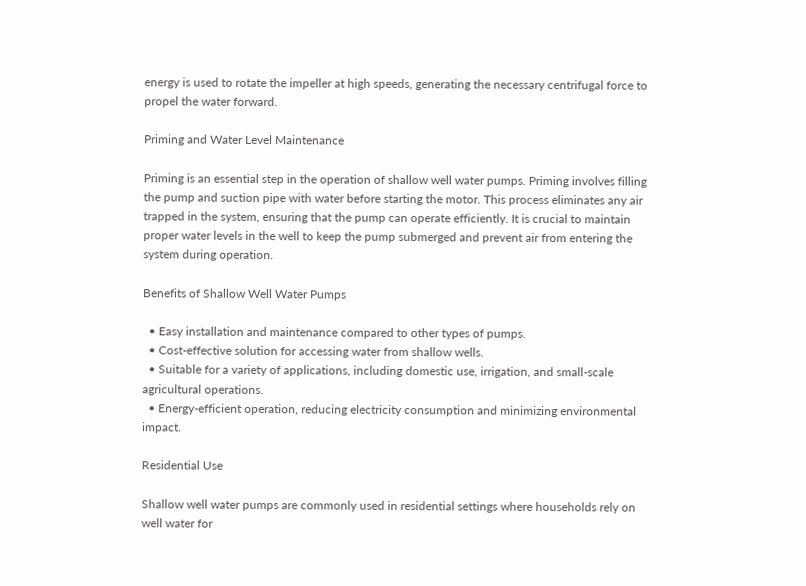energy is used to rotate the impeller at high speeds, generating the necessary centrifugal force to propel the water forward.

Priming and Water Level Maintenance

Priming is an essential step in the operation of shallow well water pumps. Priming involves filling the pump and suction pipe with water before starting the motor. This process eliminates any air trapped in the system, ensuring that the pump can operate efficiently. It is crucial to maintain proper water levels in the well to keep the pump submerged and prevent air from entering the system during operation.

Benefits of Shallow Well Water Pumps

  • Easy installation and maintenance compared to other types of pumps.
  • Cost-effective solution for accessing water from shallow wells.
  • Suitable for a variety of applications, including domestic use, irrigation, and small-scale agricultural operations.
  • Energy-efficient operation, reducing electricity consumption and minimizing environmental impact.

Residential Use

Shallow well water pumps are commonly used in residential settings where households rely on well water for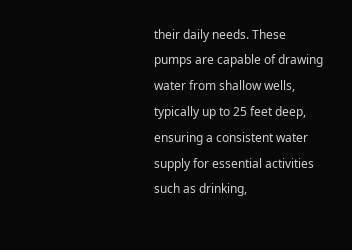their daily needs. These pumps are capable of drawing water from shallow wells, typically up to 25 feet deep, ensuring a consistent water supply for essential activities such as drinking,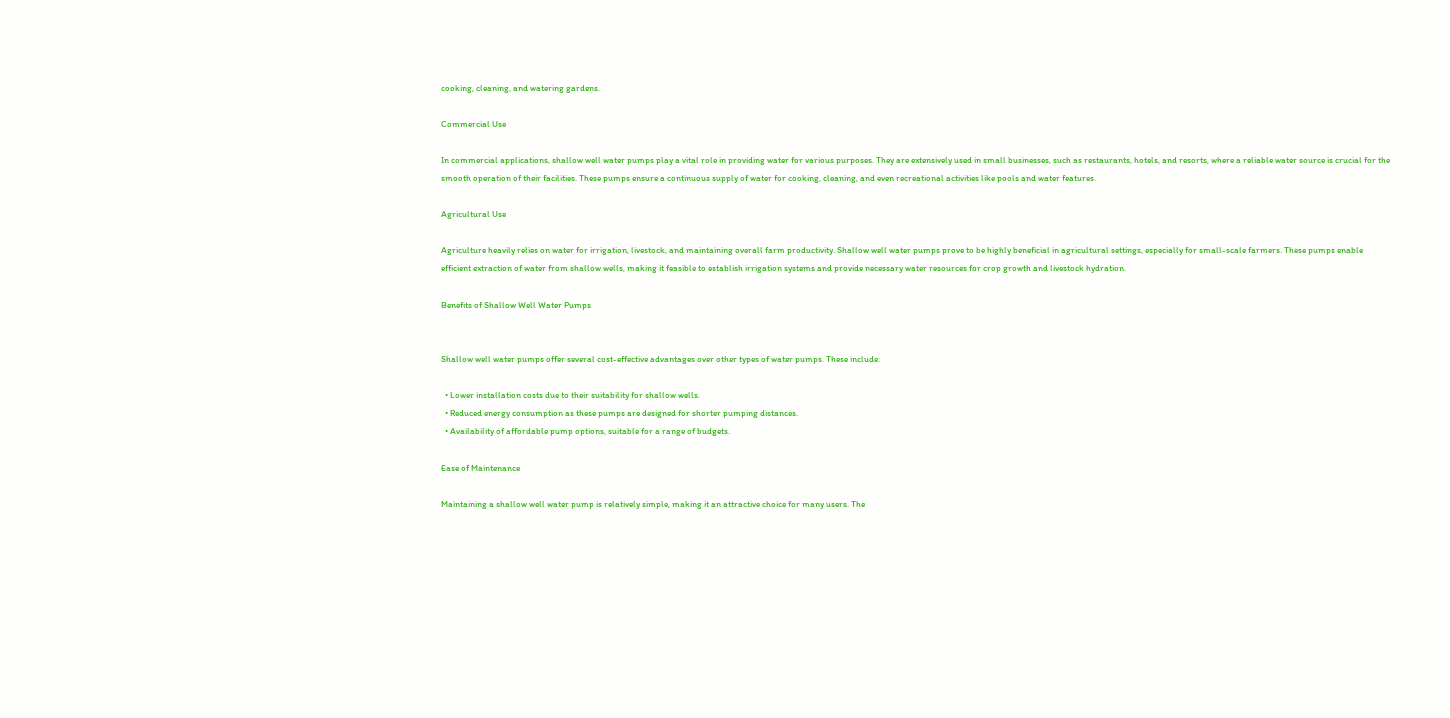cooking, cleaning, and watering gardens.

Commercial Use

In commercial applications, shallow well water pumps play a vital role in providing water for various purposes. They are extensively used in small businesses, such as restaurants, hotels, and resorts, where a reliable water source is crucial for the smooth operation of their facilities. These pumps ensure a continuous supply of water for cooking, cleaning, and even recreational activities like pools and water features.

Agricultural Use

Agriculture heavily relies on water for irrigation, livestock, and maintaining overall farm productivity. Shallow well water pumps prove to be highly beneficial in agricultural settings, especially for small-scale farmers. These pumps enable efficient extraction of water from shallow wells, making it feasible to establish irrigation systems and provide necessary water resources for crop growth and livestock hydration.

Benefits of Shallow Well Water Pumps


Shallow well water pumps offer several cost-effective advantages over other types of water pumps. These include:

  • Lower installation costs due to their suitability for shallow wells.
  • Reduced energy consumption as these pumps are designed for shorter pumping distances.
  • Availability of affordable pump options, suitable for a range of budgets.

Ease of Maintenance

Maintaining a shallow well water pump is relatively simple, making it an attractive choice for many users. The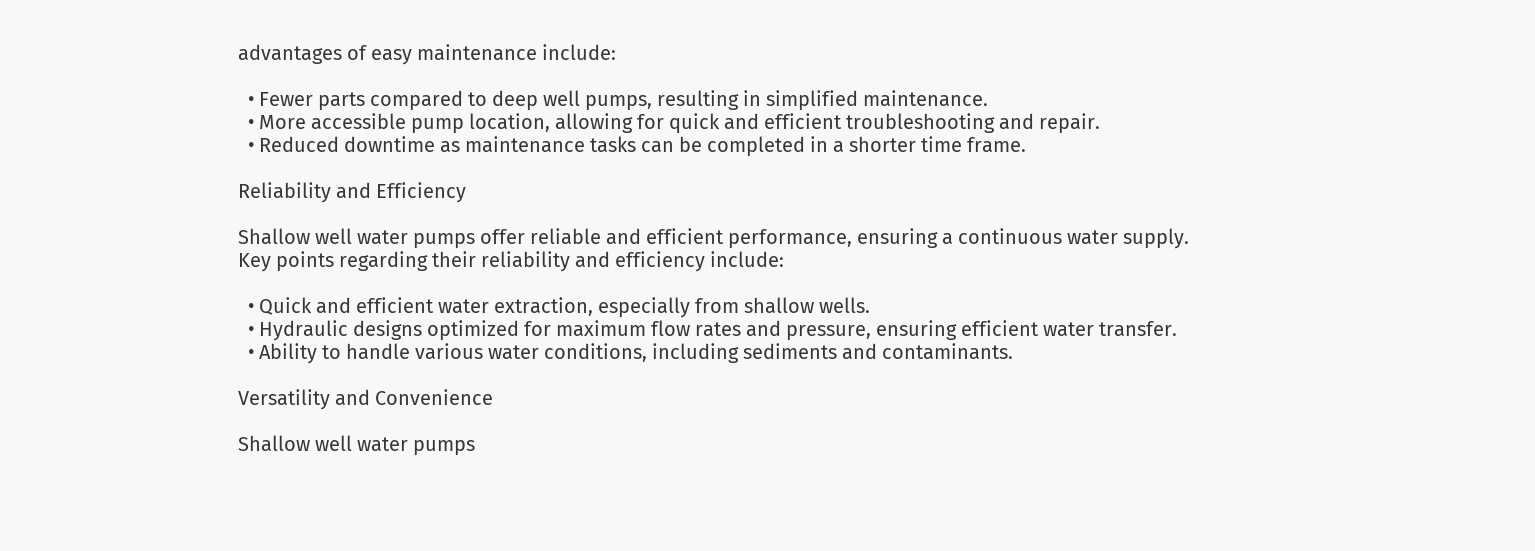advantages of easy maintenance include:

  • Fewer parts compared to deep well pumps, resulting in simplified maintenance.
  • More accessible pump location, allowing for quick and efficient troubleshooting and repair.
  • Reduced downtime as maintenance tasks can be completed in a shorter time frame.

Reliability and Efficiency

Shallow well water pumps offer reliable and efficient performance, ensuring a continuous water supply. Key points regarding their reliability and efficiency include:

  • Quick and efficient water extraction, especially from shallow wells.
  • Hydraulic designs optimized for maximum flow rates and pressure, ensuring efficient water transfer.
  • Ability to handle various water conditions, including sediments and contaminants.

Versatility and Convenience

Shallow well water pumps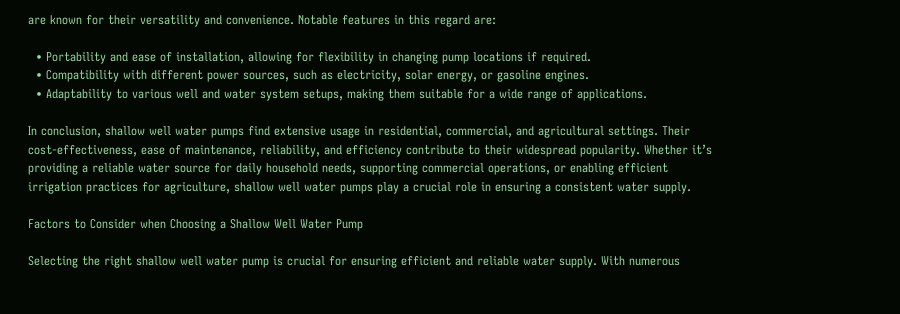are known for their versatility and convenience. Notable features in this regard are:

  • Portability and ease of installation, allowing for flexibility in changing pump locations if required.
  • Compatibility with different power sources, such as electricity, solar energy, or gasoline engines.
  • Adaptability to various well and water system setups, making them suitable for a wide range of applications.

In conclusion, shallow well water pumps find extensive usage in residential, commercial, and agricultural settings. Their cost-effectiveness, ease of maintenance, reliability, and efficiency contribute to their widespread popularity. Whether it’s providing a reliable water source for daily household needs, supporting commercial operations, or enabling efficient irrigation practices for agriculture, shallow well water pumps play a crucial role in ensuring a consistent water supply.

Factors to Consider when Choosing a Shallow Well Water Pump

Selecting the right shallow well water pump is crucial for ensuring efficient and reliable water supply. With numerous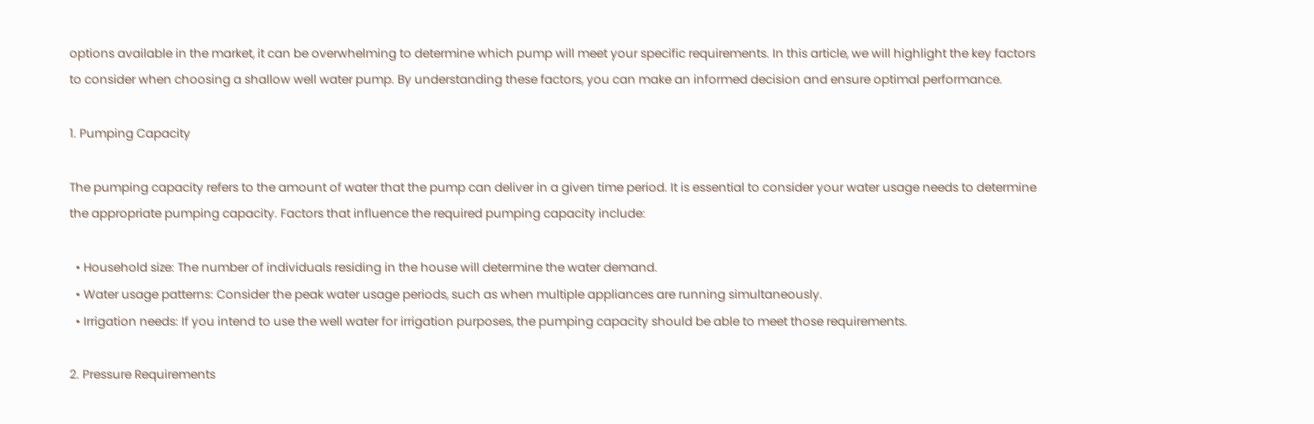options available in the market, it can be overwhelming to determine which pump will meet your specific requirements. In this article, we will highlight the key factors to consider when choosing a shallow well water pump. By understanding these factors, you can make an informed decision and ensure optimal performance.

1. Pumping Capacity

The pumping capacity refers to the amount of water that the pump can deliver in a given time period. It is essential to consider your water usage needs to determine the appropriate pumping capacity. Factors that influence the required pumping capacity include:

  • Household size: The number of individuals residing in the house will determine the water demand.
  • Water usage patterns: Consider the peak water usage periods, such as when multiple appliances are running simultaneously.
  • Irrigation needs: If you intend to use the well water for irrigation purposes, the pumping capacity should be able to meet those requirements.

2. Pressure Requirements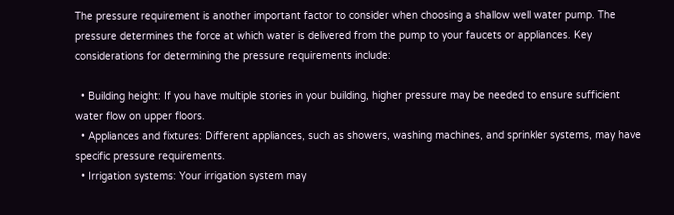The pressure requirement is another important factor to consider when choosing a shallow well water pump. The pressure determines the force at which water is delivered from the pump to your faucets or appliances. Key considerations for determining the pressure requirements include:

  • Building height: If you have multiple stories in your building, higher pressure may be needed to ensure sufficient water flow on upper floors.
  • Appliances and fixtures: Different appliances, such as showers, washing machines, and sprinkler systems, may have specific pressure requirements.
  • Irrigation systems: Your irrigation system may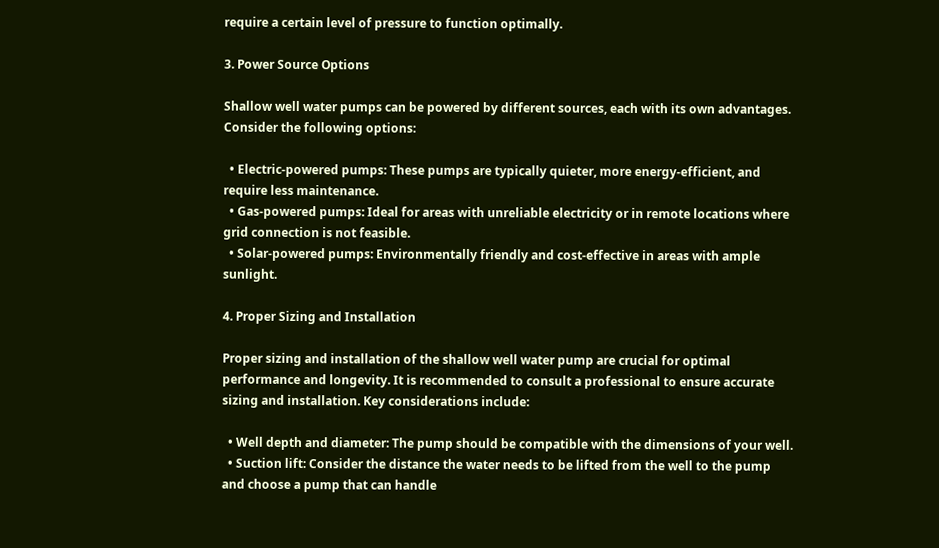require a certain level of pressure to function optimally.

3. Power Source Options

Shallow well water pumps can be powered by different sources, each with its own advantages. Consider the following options:

  • Electric-powered pumps: These pumps are typically quieter, more energy-efficient, and require less maintenance.
  • Gas-powered pumps: Ideal for areas with unreliable electricity or in remote locations where grid connection is not feasible.
  • Solar-powered pumps: Environmentally friendly and cost-effective in areas with ample sunlight.

4. Proper Sizing and Installation

Proper sizing and installation of the shallow well water pump are crucial for optimal performance and longevity. It is recommended to consult a professional to ensure accurate sizing and installation. Key considerations include:

  • Well depth and diameter: The pump should be compatible with the dimensions of your well.
  • Suction lift: Consider the distance the water needs to be lifted from the well to the pump and choose a pump that can handle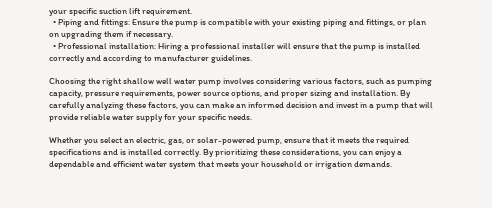your specific suction lift requirement.
  • Piping and fittings: Ensure the pump is compatible with your existing piping and fittings, or plan on upgrading them if necessary.
  • Professional installation: Hiring a professional installer will ensure that the pump is installed correctly and according to manufacturer guidelines.

Choosing the right shallow well water pump involves considering various factors, such as pumping capacity, pressure requirements, power source options, and proper sizing and installation. By carefully analyzing these factors, you can make an informed decision and invest in a pump that will provide reliable water supply for your specific needs.

Whether you select an electric, gas, or solar-powered pump, ensure that it meets the required specifications and is installed correctly. By prioritizing these considerations, you can enjoy a dependable and efficient water system that meets your household or irrigation demands.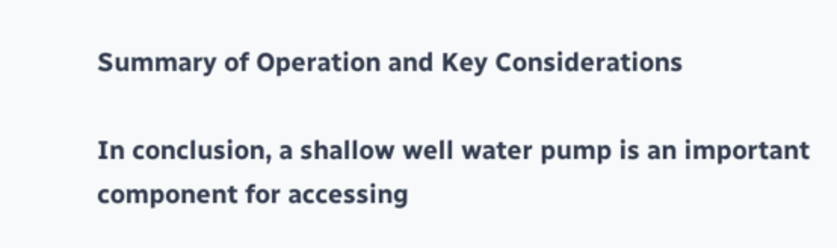Summary of Operation and Key Considerations

In conclusion, a shallow well water pump is an important component for accessing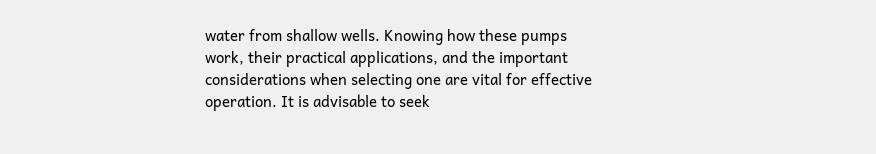water from shallow wells. Knowing how these pumps work, their practical applications, and the important considerations when selecting one are vital for effective operation. It is advisable to seek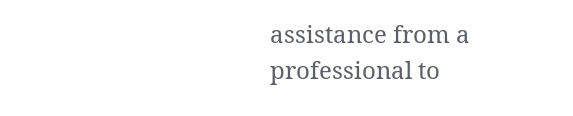assistance from a professional to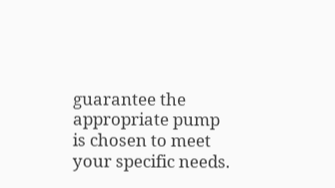guarantee the appropriate pump is chosen to meet your specific needs.